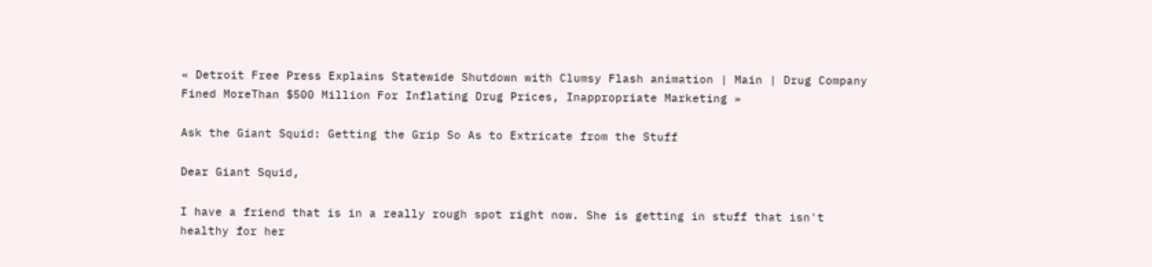« Detroit Free Press Explains Statewide Shutdown with Clumsy Flash animation | Main | Drug Company Fined MoreThan $500 Million For Inflating Drug Prices, Inappropriate Marketing »

Ask the Giant Squid: Getting the Grip So As to Extricate from the Stuff

Dear Giant Squid,

I have a friend that is in a really rough spot right now. She is getting in stuff that isn't healthy for her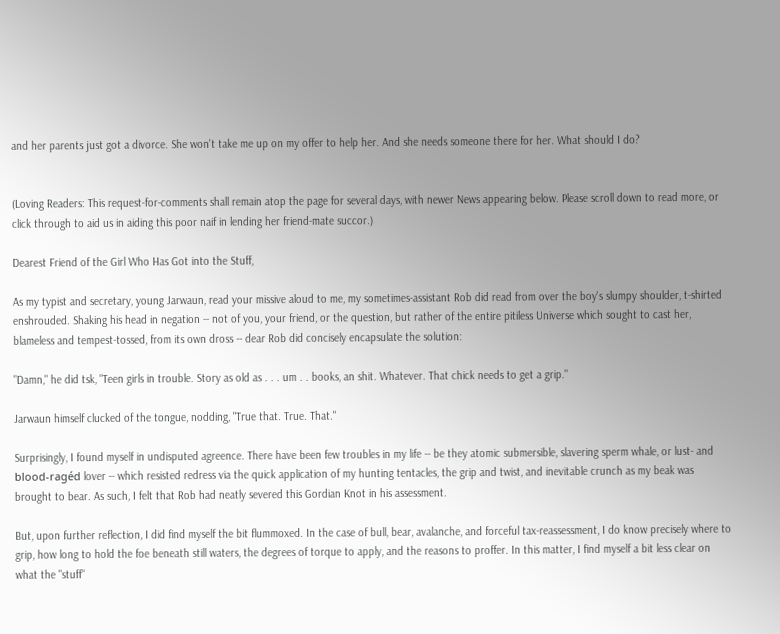and her parents just got a divorce. She won't take me up on my offer to help her. And she needs someone there for her. What should I do?


(Loving Readers: This request-for-comments shall remain atop the page for several days, with newer News appearing below. Please scroll down to read more, or click through to aid us in aiding this poor naif in lending her friend-mate succor.)

Dearest Friend of the Girl Who Has Got into the Stuff,

As my typist and secretary, young Jarwaun, read your missive aloud to me, my sometimes-assistant Rob did read from over the boy's slumpy shoulder, t-shirted enshrouded. Shaking his head in negation -- not of you, your friend, or the question, but rather of the entire pitiless Universe which sought to cast her, blameless and tempest-tossed, from its own dross -- dear Rob did concisely encapsulate the solution:

"Damn," he did tsk, "Teen girls in trouble. Story as old as . . . um . . books, an shit. Whatever. That chick needs to get a grip."

Jarwaun himself clucked of the tongue, nodding, "True that. True. That."

Surprisingly, I found myself in undisputed agreence. There have been few troubles in my life -- be they atomic submersible, slavering sperm whale, or lust- and blood-ragéd lover -- which resisted redress via the quick application of my hunting tentacles, the grip and twist, and inevitable crunch as my beak was brought to bear. As such, I felt that Rob had neatly severed this Gordian Knot in his assessment.

But, upon further reflection, I did find myself the bit flummoxed. In the case of bull, bear, avalanche, and forceful tax-reassessment, I do know precisely where to grip, how long to hold the foe beneath still waters, the degrees of torque to apply, and the reasons to proffer. In this matter, I find myself a bit less clear on what the "stuff"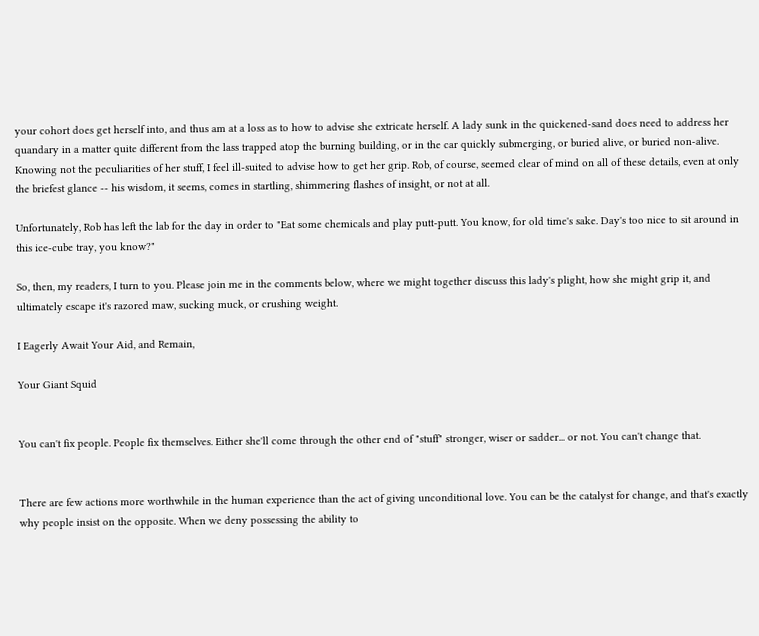your cohort does get herself into, and thus am at a loss as to how to advise she extricate herself. A lady sunk in the quickened-sand does need to address her quandary in a matter quite different from the lass trapped atop the burning building, or in the car quickly submerging, or buried alive, or buried non-alive. Knowing not the peculiarities of her stuff, I feel ill-suited to advise how to get her grip. Rob, of course, seemed clear of mind on all of these details, even at only the briefest glance -- his wisdom, it seems, comes in startling, shimmering flashes of insight, or not at all.

Unfortunately, Rob has left the lab for the day in order to "Eat some chemicals and play putt-putt. You know, for old time's sake. Day's too nice to sit around in this ice-cube tray, you know?"

So, then, my readers, I turn to you. Please join me in the comments below, where we might together discuss this lady's plight, how she might grip it, and ultimately escape it's razored maw, sucking muck, or crushing weight.

I Eagerly Await Your Aid, and Remain,

Your Giant Squid


You can't fix people. People fix themselves. Either she'll come through the other end of "stuff" stronger, wiser or sadder... or not. You can't change that.


There are few actions more worthwhile in the human experience than the act of giving unconditional love. You can be the catalyst for change, and that's exactly why people insist on the opposite. When we deny possessing the ability to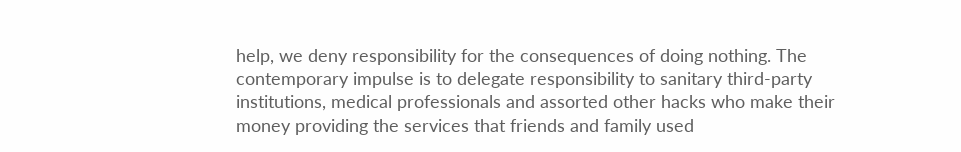help, we deny responsibility for the consequences of doing nothing. The contemporary impulse is to delegate responsibility to sanitary third-party institutions, medical professionals and assorted other hacks who make their money providing the services that friends and family used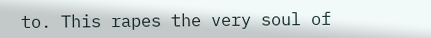to. This rapes the very soul of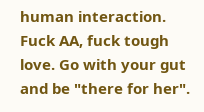human interaction. Fuck AA, fuck tough love. Go with your gut and be "there for her".